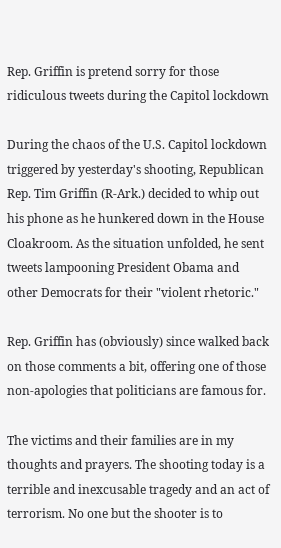Rep. Griffin is pretend sorry for those ridiculous tweets during the Capitol lockdown

During the chaos of the U.S. Capitol lockdown triggered by yesterday's shooting, Republican Rep. Tim Griffin (R-Ark.) decided to whip out his phone as he hunkered down in the House Cloakroom. As the situation unfolded, he sent tweets lampooning President Obama and other Democrats for their "violent rhetoric."

Rep. Griffin has (obviously) since walked back on those comments a bit, offering one of those non-apologies that politicians are famous for.

The victims and their families are in my thoughts and prayers. The shooting today is a terrible and inexcusable tragedy and an act of terrorism. No one but the shooter is to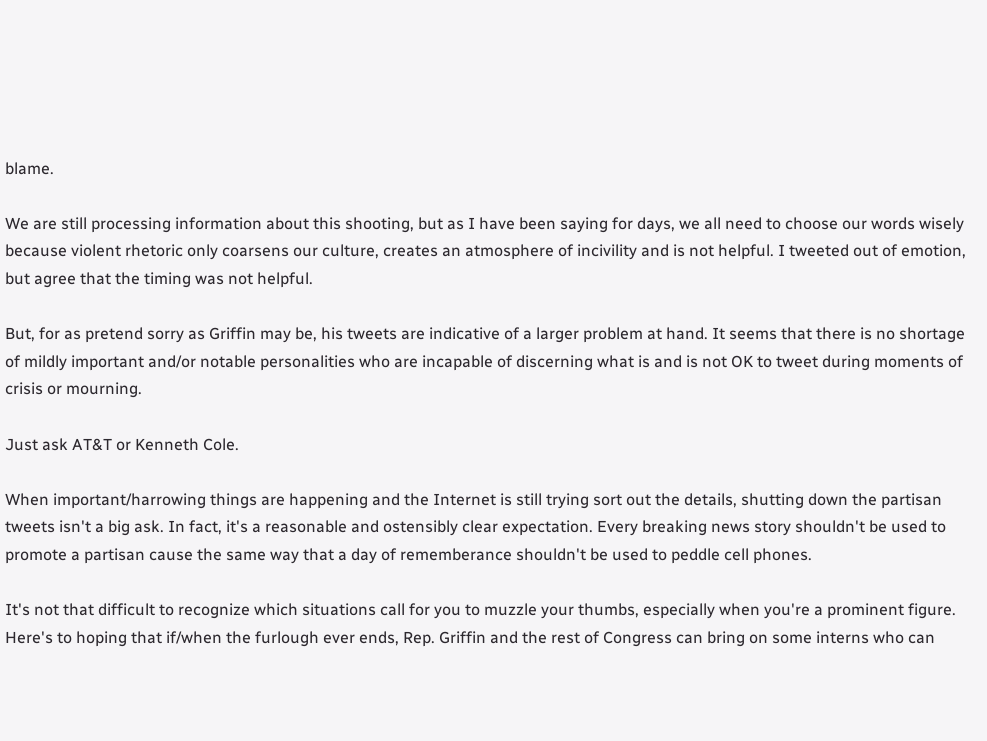blame.

We are still processing information about this shooting, but as I have been saying for days, we all need to choose our words wisely because violent rhetoric only coarsens our culture, creates an atmosphere of incivility and is not helpful. I tweeted out of emotion, but agree that the timing was not helpful.

But, for as pretend sorry as Griffin may be, his tweets are indicative of a larger problem at hand. It seems that there is no shortage of mildly important and/or notable personalities who are incapable of discerning what is and is not OK to tweet during moments of crisis or mourning.

Just ask AT&T or Kenneth Cole.

When important/harrowing things are happening and the Internet is still trying sort out the details, shutting down the partisan tweets isn't a big ask. In fact, it's a reasonable and ostensibly clear expectation. Every breaking news story shouldn't be used to promote a partisan cause the same way that a day of rememberance shouldn't be used to peddle cell phones.

It's not that difficult to recognize which situations call for you to muzzle your thumbs, especially when you're a prominent figure. Here's to hoping that if/when the furlough ever ends, Rep. Griffin and the rest of Congress can bring on some interns who can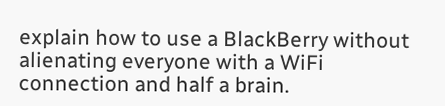explain how to use a BlackBerry without alienating everyone with a WiFi connection and half a brain.